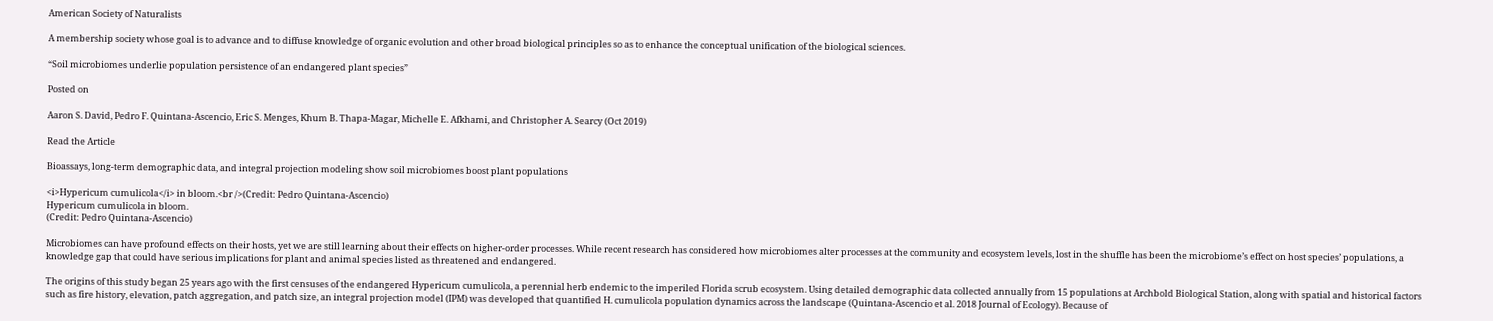American Society of Naturalists

A membership society whose goal is to advance and to diffuse knowledge of organic evolution and other broad biological principles so as to enhance the conceptual unification of the biological sciences.

“Soil microbiomes underlie population persistence of an endangered plant species”

Posted on

Aaron S. David, Pedro F. Quintana-Ascencio, Eric S. Menges, Khum B. Thapa-Magar, Michelle E. Afkhami, and Christopher A. Searcy (Oct 2019)

Read the Article

Bioassays, long-term demographic data, and integral projection modeling show soil microbiomes boost plant populations

<i>Hypericum cumulicola</i> in bloom.<br />(Credit: Pedro Quintana-Ascencio)
Hypericum cumulicola in bloom.
(Credit: Pedro Quintana-Ascencio)

Microbiomes can have profound effects on their hosts, yet we are still learning about their effects on higher-order processes. While recent research has considered how microbiomes alter processes at the community and ecosystem levels, lost in the shuffle has been the microbiome’s effect on host species’ populations, a knowledge gap that could have serious implications for plant and animal species listed as threatened and endangered.

The origins of this study began 25 years ago with the first censuses of the endangered Hypericum cumulicola, a perennial herb endemic to the imperiled Florida scrub ecosystem. Using detailed demographic data collected annually from 15 populations at Archbold Biological Station, along with spatial and historical factors such as fire history, elevation, patch aggregation, and patch size, an integral projection model (IPM) was developed that quantified H. cumulicola population dynamics across the landscape (Quintana-Ascencio et al. 2018 Journal of Ecology). Because of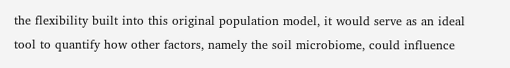the flexibility built into this original population model, it would serve as an ideal tool to quantify how other factors, namely the soil microbiome, could influence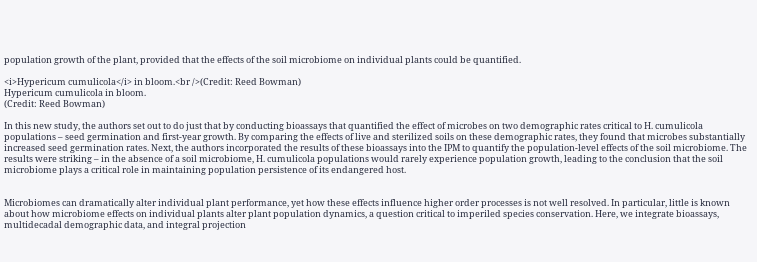population growth of the plant, provided that the effects of the soil microbiome on individual plants could be quantified.

<i>Hypericum cumulicola</i> in bloom.<br />(Credit: Reed Bowman)
Hypericum cumulicola in bloom.
(Credit: Reed Bowman)

In this new study, the authors set out to do just that by conducting bioassays that quantified the effect of microbes on two demographic rates critical to H. cumulicola populations – seed germination and first-year growth. By comparing the effects of live and sterilized soils on these demographic rates, they found that microbes substantially increased seed germination rates. Next, the authors incorporated the results of these bioassays into the IPM to quantify the population-level effects of the soil microbiome. The results were striking – in the absence of a soil microbiome, H. cumulicola populations would rarely experience population growth, leading to the conclusion that the soil microbiome plays a critical role in maintaining population persistence of its endangered host.


Microbiomes can dramatically alter individual plant performance, yet how these effects influence higher order processes is not well resolved. In particular, little is known about how microbiome effects on individual plants alter plant population dynamics, a question critical to imperiled species conservation. Here, we integrate bioassays, multidecadal demographic data, and integral projection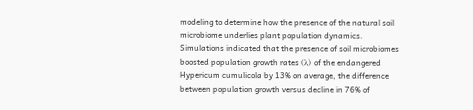modeling to determine how the presence of the natural soil microbiome underlies plant population dynamics. Simulations indicated that the presence of soil microbiomes boosted population growth rates (λ) of the endangered Hypericum cumulicola by 13% on average, the difference between population growth versus decline in 76% of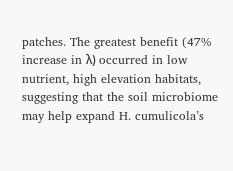patches. The greatest benefit (47% increase in λ) occurred in low nutrient, high elevation habitats, suggesting that the soil microbiome may help expand H. cumulicola’s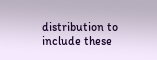distribution to include these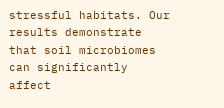stressful habitats. Our results demonstrate that soil microbiomes can significantly affect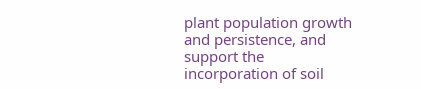plant population growth and persistence, and support the incorporation of soil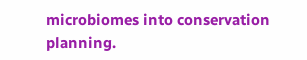microbiomes into conservation planning.